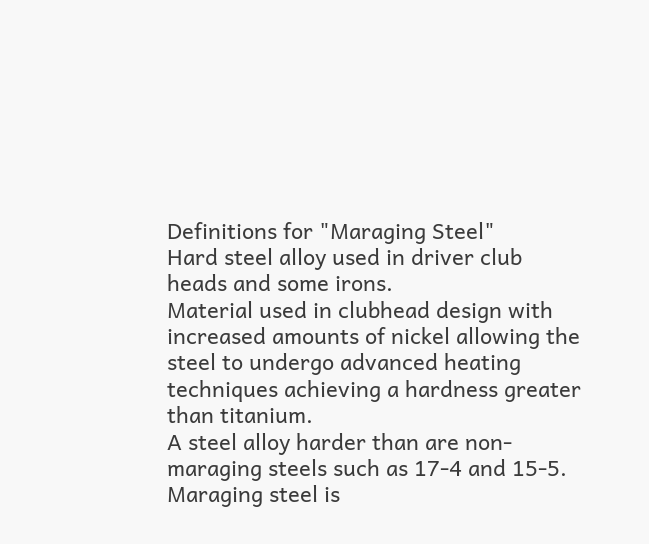Definitions for "Maraging Steel"
Hard steel alloy used in driver club heads and some irons.
Material used in clubhead design with increased amounts of nickel allowing the steel to undergo advanced heating techniques achieving a hardness greater than titanium.
A steel alloy harder than are non-maraging steels such as 17-4 and 15-5. Maraging steel is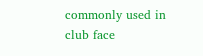commonly used in club face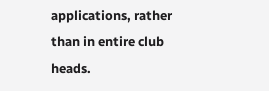applications, rather than in entire club heads.